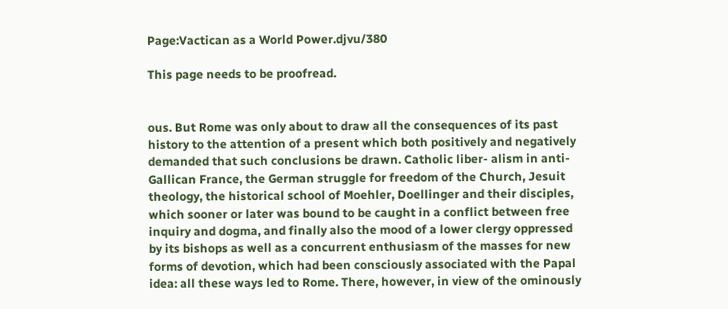Page:Vactican as a World Power.djvu/380

This page needs to be proofread.


ous. But Rome was only about to draw all the consequences of its past history to the attention of a present which both positively and negatively demanded that such conclusions be drawn. Catholic liber- alism in anti-Gallican France, the German struggle for freedom of the Church, Jesuit theology, the historical school of Moehler, Doellinger and their disciples, which sooner or later was bound to be caught in a conflict between free inquiry and dogma, and finally also the mood of a lower clergy oppressed by its bishops as well as a concurrent enthusiasm of the masses for new forms of devotion, which had been consciously associated with the Papal idea: all these ways led to Rome. There, however, in view of the ominously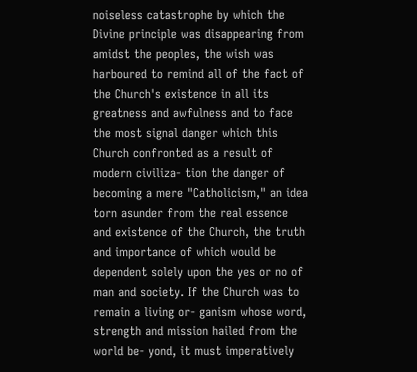noiseless catastrophe by which the Divine principle was disappearing from amidst the peoples, the wish was harboured to remind all of the fact of the Church's existence in all its greatness and awfulness and to face the most signal danger which this Church confronted as a result of modern civiliza- tion the danger of becoming a mere "Catholicism," an idea torn asunder from the real essence and existence of the Church, the truth and importance of which would be dependent solely upon the yes or no of man and society. If the Church was to remain a living or- ganism whose word, strength and mission hailed from the world be- yond, it must imperatively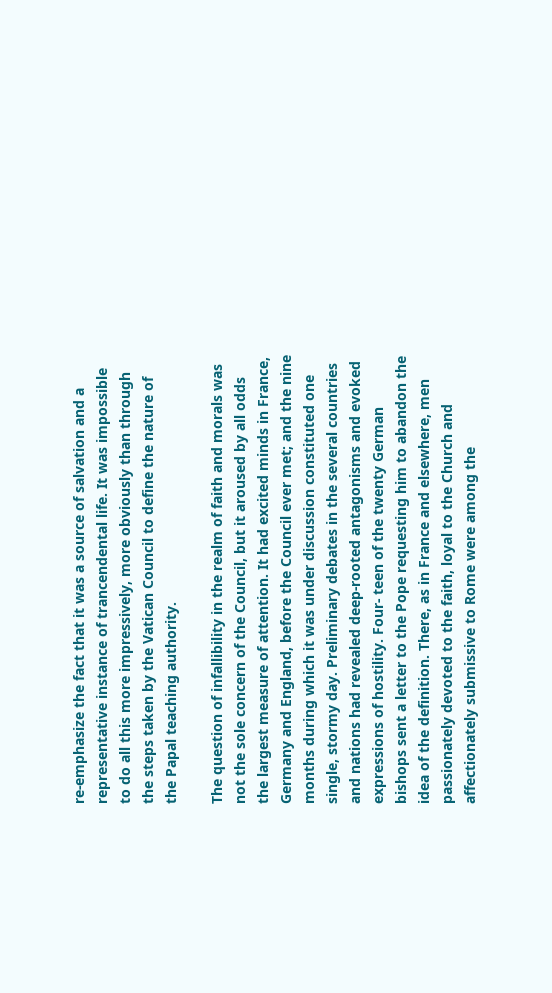re-emphasize the fact that it was a source of salvation and a representative instance of trancendental life. It was impossible to do all this more impressively, more obviously than through the steps taken by the Vatican Council to define the nature of the Papal teaching authority.

The question of infallibility in the realm of faith and morals was not the sole concern of the Council, but it aroused by all odds the largest measure of attention. It had excited minds in France, Germany and England, before the Council ever met; and the nine months during which it was under discussion constituted one single, stormy day. Preliminary debates in the several countries and nations had revealed deep-rooted antagonisms and evoked expressions of hostility. Four- teen of the twenty German bishops sent a letter to the Pope requesting him to abandon the idea of the definition. There, as in France and elsewhere, men passionately devoted to the faith, loyal to the Church and affectionately submissive to Rome were among the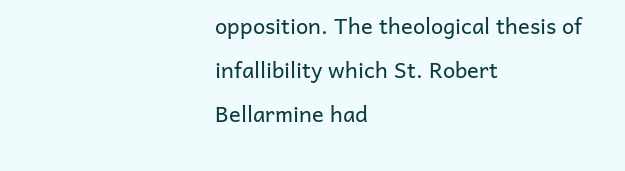opposition. The theological thesis of infallibility which St. Robert Bellarmine had